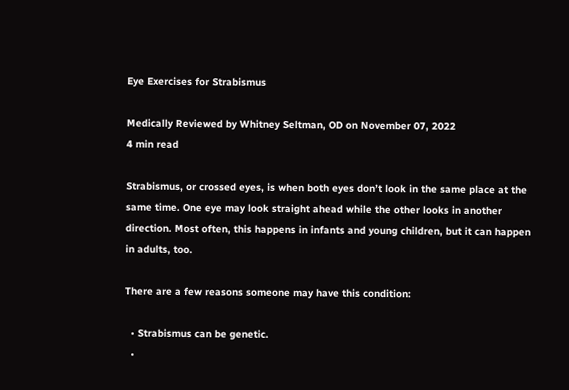Eye Exercises for Strabismus

Medically Reviewed by Whitney Seltman, OD on November 07, 2022
4 min read

Strabismus, or crossed eyes, is when both eyes don’t look in the same place at the same time. One eye may look straight ahead while the other looks in another direction. Most often, this happens in infants and young children, but it can happen in adults, too.

There are a few reasons someone may have this condition:

  • Strabismus can be genetic.
  •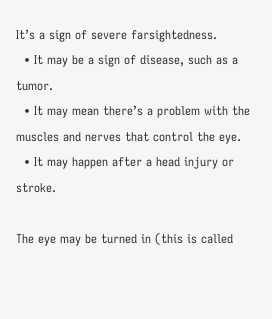It’s a sign of severe farsightedness.
  • It may be a sign of disease, such as a tumor.
  • It may mean there’s a problem with the muscles and nerves that control the eye.
  • It may happen after a head injury or stroke.

The eye may be turned in (this is called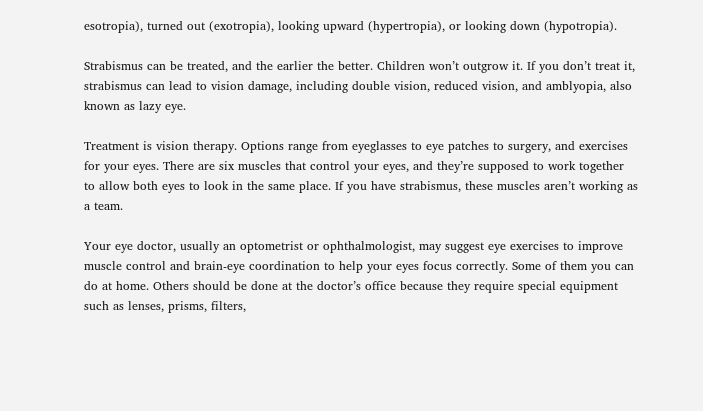esotropia), turned out (exotropia), looking upward (hypertropia), or looking down (hypotropia).

Strabismus can be treated, and the earlier the better. Children won’t outgrow it. If you don’t treat it, strabismus can lead to vision damage, including double vision, reduced vision, and amblyopia, also known as lazy eye.

Treatment is vision therapy. Options range from eyeglasses to eye patches to surgery, and exercises for your eyes. There are six muscles that control your eyes, and they’re supposed to work together to allow both eyes to look in the same place. If you have strabismus, these muscles aren’t working as a team.

Your eye doctor, usually an optometrist or ophthalmologist, may suggest eye exercises to improve muscle control and brain-eye coordination to help your eyes focus correctly. Some of them you can do at home. Others should be done at the doctor’s office because they require special equipment such as lenses, prisms, filters,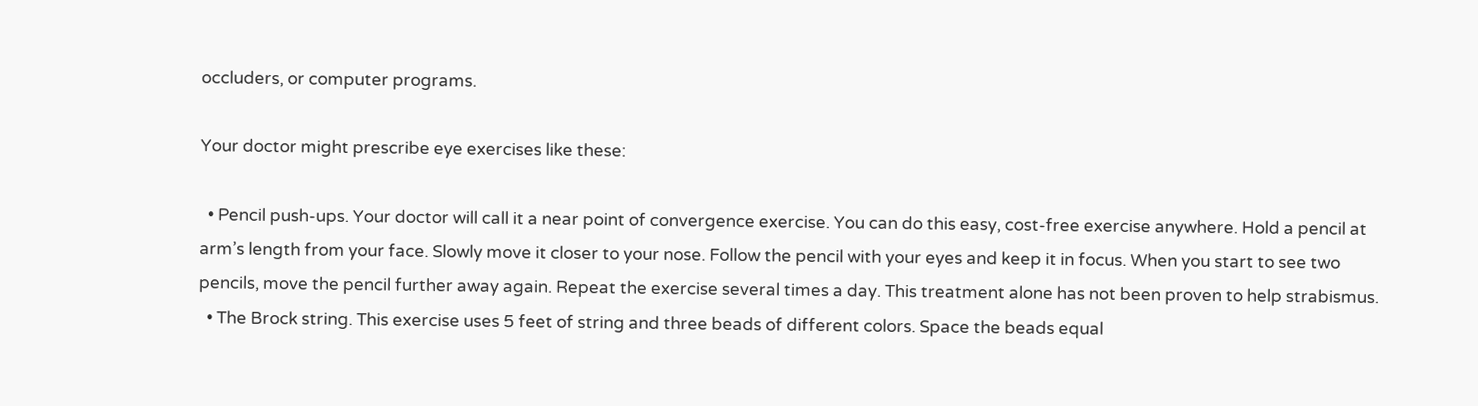occluders, or computer programs.

Your doctor might prescribe eye exercises like these:

  • Pencil push-ups. Your doctor will call it a near point of convergence exercise. You can do this easy, cost-free exercise anywhere. Hold a pencil at arm’s length from your face. Slowly move it closer to your nose. Follow the pencil with your eyes and keep it in focus. When you start to see two pencils, move the pencil further away again. Repeat the exercise several times a day. This treatment alone has not been proven to help strabismus.
  • The Brock string. This exercise uses 5 feet of string and three beads of different colors. Space the beads equal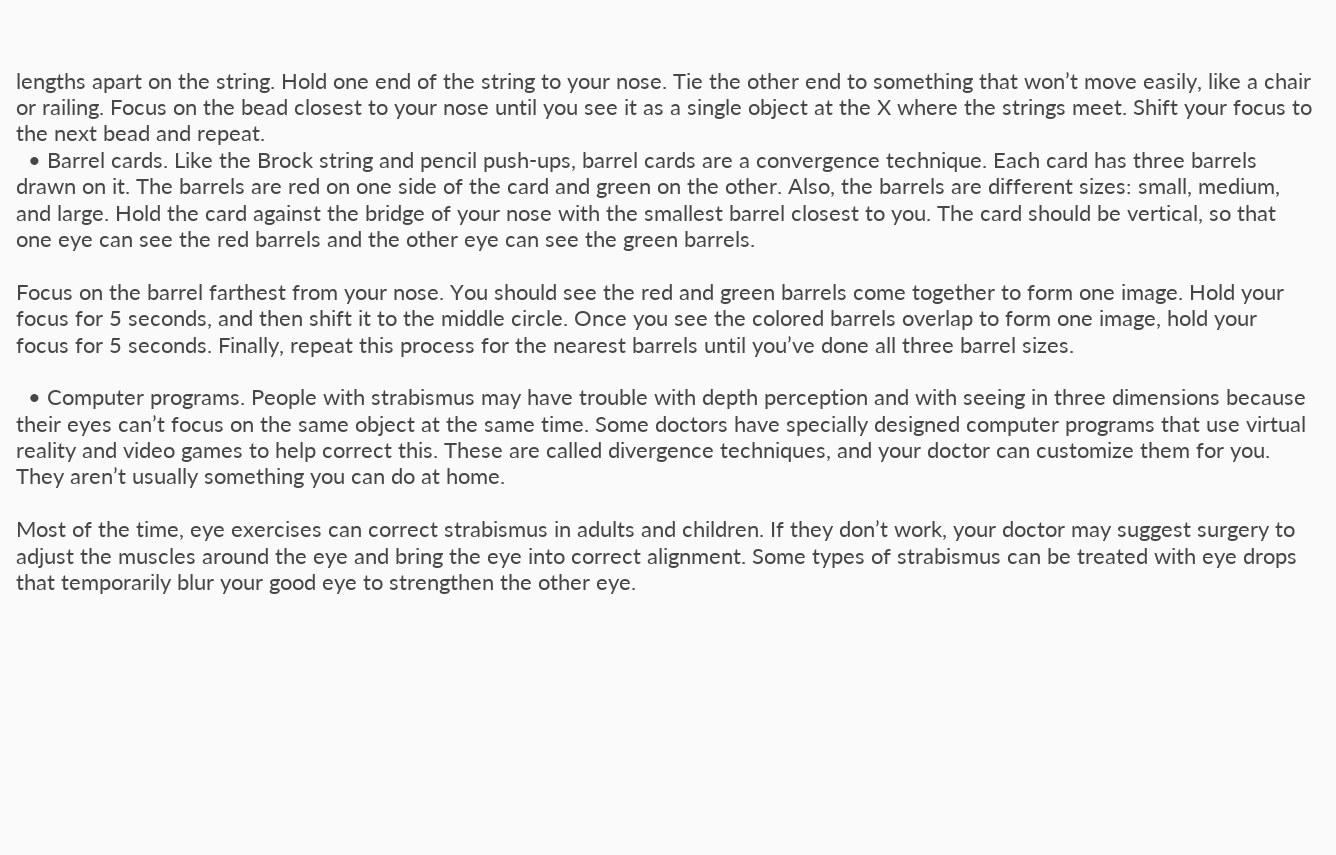lengths apart on the string. Hold one end of the string to your nose. Tie the other end to something that won’t move easily, like a chair or railing. Focus on the bead closest to your nose until you see it as a single object at the X where the strings meet. Shift your focus to the next bead and repeat.
  • Barrel cards. Like the Brock string and pencil push-ups, barrel cards are a convergence technique. Each card has three barrels drawn on it. The barrels are red on one side of the card and green on the other. Also, the barrels are different sizes: small, medium, and large. Hold the card against the bridge of your nose with the smallest barrel closest to you. The card should be vertical, so that one eye can see the red barrels and the other eye can see the green barrels.

Focus on the barrel farthest from your nose. You should see the red and green barrels come together to form one image. Hold your focus for 5 seconds, and then shift it to the middle circle. Once you see the colored barrels overlap to form one image, hold your focus for 5 seconds. Finally, repeat this process for the nearest barrels until you’ve done all three barrel sizes.

  • Computer programs. People with strabismus may have trouble with depth perception and with seeing in three dimensions because their eyes can’t focus on the same object at the same time. Some doctors have specially designed computer programs that use virtual reality and video games to help correct this. These are called divergence techniques, and your doctor can customize them for you. They aren’t usually something you can do at home.

Most of the time, eye exercises can correct strabismus in adults and children. If they don’t work, your doctor may suggest surgery to adjust the muscles around the eye and bring the eye into correct alignment. Some types of strabismus can be treated with eye drops that temporarily blur your good eye to strengthen the other eye.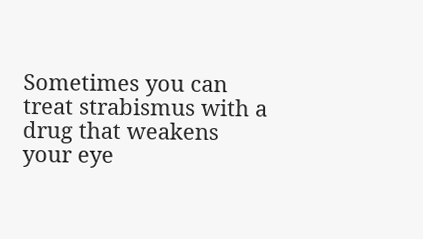Sometimes you can treat strabismus with a drug that weakens your eye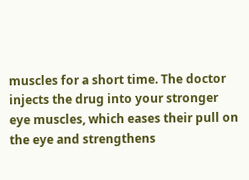muscles for a short time. The doctor injects the drug into your stronger eye muscles, which eases their pull on the eye and strengthens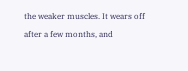the weaker muscles. It wears off after a few months, and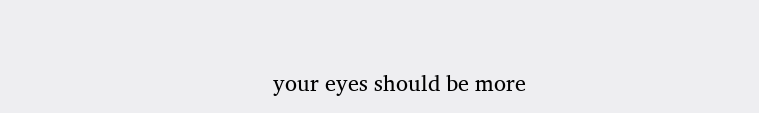your eyes should be more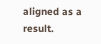aligned as a result.